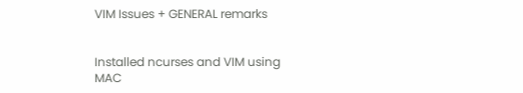VIM Issues + GENERAL remarks


Installed ncurses and VIM using MAC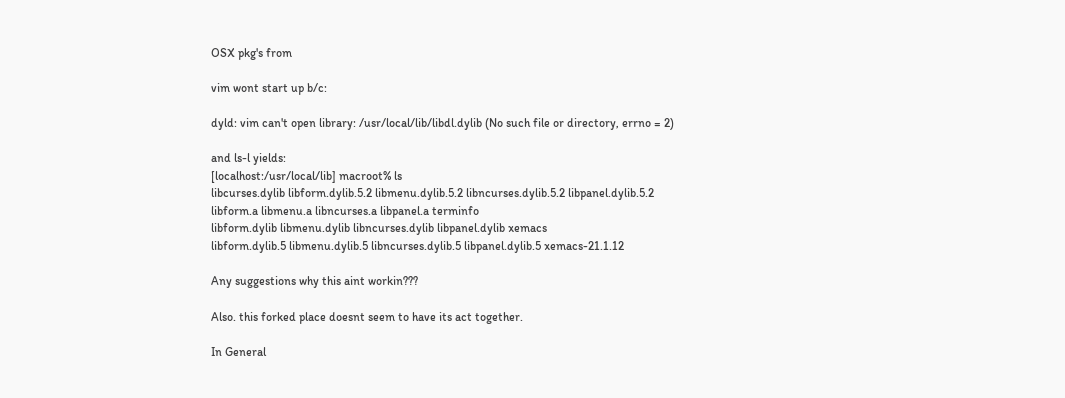OSX pkg's from

vim wont start up b/c:

dyld: vim can't open library: /usr/local/lib/libdl.dylib (No such file or directory, errno = 2)

and ls-l yields:
[localhost:/usr/local/lib] macroot% ls
libcurses.dylib libform.dylib.5.2 libmenu.dylib.5.2 libncurses.dylib.5.2 libpanel.dylib.5.2
libform.a libmenu.a libncurses.a libpanel.a terminfo
libform.dylib libmenu.dylib libncurses.dylib libpanel.dylib xemacs
libform.dylib.5 libmenu.dylib.5 libncurses.dylib.5 libpanel.dylib.5 xemacs-21.1.12

Any suggestions why this aint workin???

Also. this forked place doesnt seem to have its act together.

In General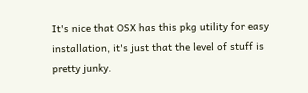It's nice that OSX has this pkg utility for easy installation, it's just that the level of stuff is pretty junky.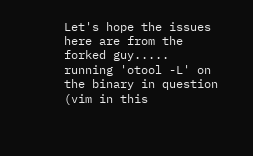Let's hope the issues here are from the forked guy.....
running 'otool -L' on the binary in question (vim in this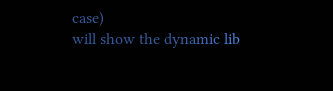case)
will show the dynamic lib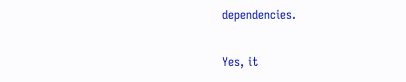dependencies.

Yes, it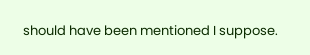should have been mentioned I suppose.